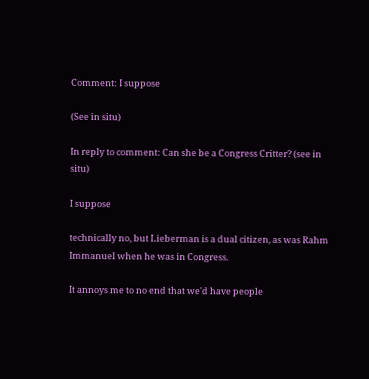Comment: I suppose

(See in situ)

In reply to comment: Can she be a Congress Critter? (see in situ)

I suppose

technically no, but Lieberman is a dual citizen, as was Rahm Immanuel when he was in Congress.

It annoys me to no end that we'd have people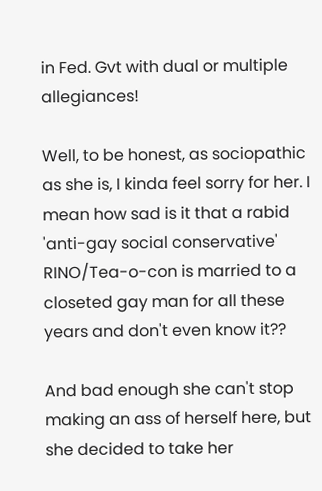in Fed. Gvt with dual or multiple allegiances!

Well, to be honest, as sociopathic as she is, I kinda feel sorry for her. I mean how sad is it that a rabid 'anti-gay social conservative' RINO/Tea-o-con is married to a closeted gay man for all these years and don't even know it??

And bad enough she can't stop making an ass of herself here, but she decided to take her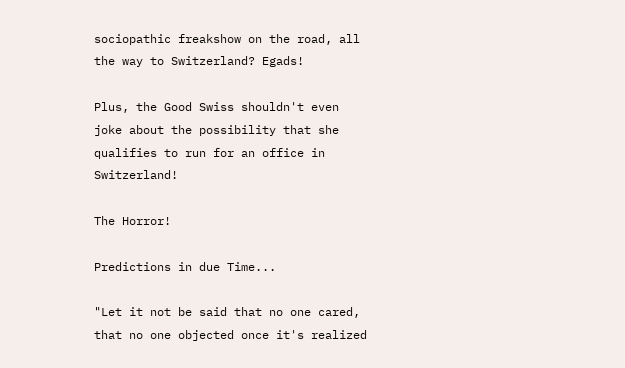sociopathic freakshow on the road, all the way to Switzerland? Egads!

Plus, the Good Swiss shouldn't even joke about the possibility that she qualifies to run for an office in Switzerland!

The Horror!

Predictions in due Time...

"Let it not be said that no one cared, that no one objected once it's realized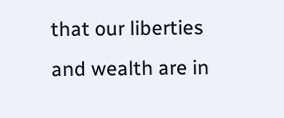that our liberties and wealth are in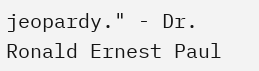jeopardy." - Dr. Ronald Ernest Paul